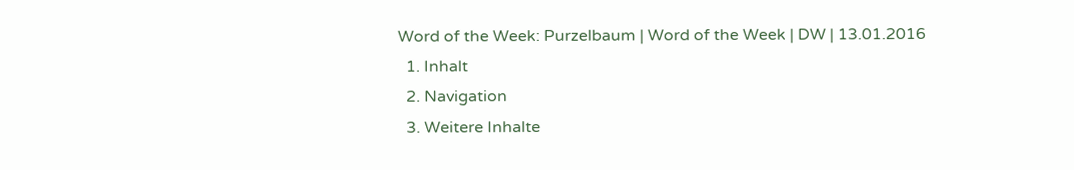Word of the Week: Purzelbaum | Word of the Week | DW | 13.01.2016
  1. Inhalt
  2. Navigation
  3. Weitere Inhalte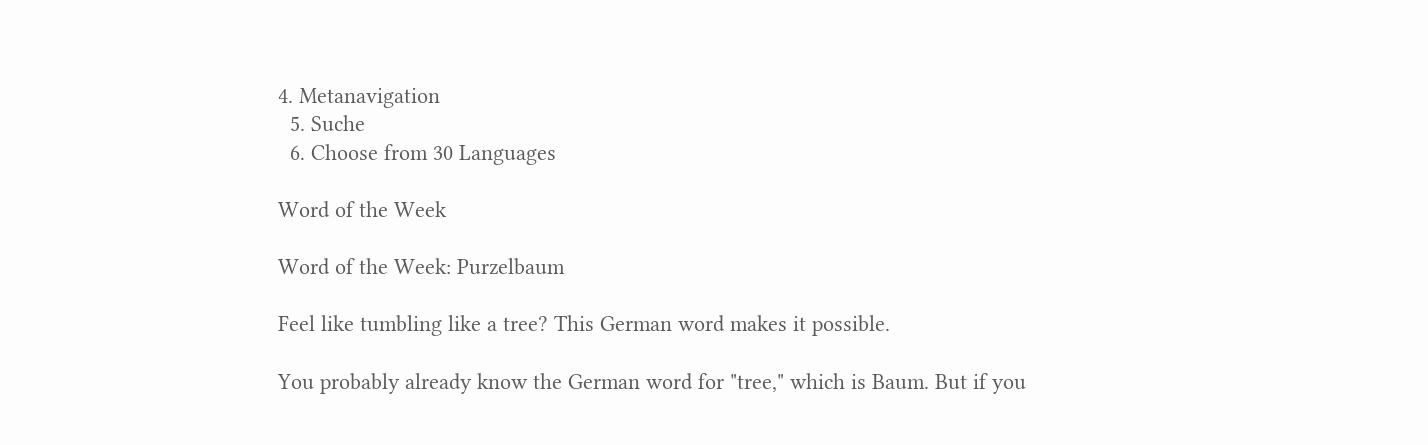4. Metanavigation
  5. Suche
  6. Choose from 30 Languages

Word of the Week

Word of the Week: Purzelbaum

Feel like tumbling like a tree? This German word makes it possible.

You probably already know the German word for "tree," which is Baum. But if you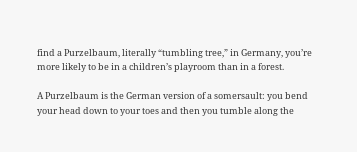find a Purzelbaum, literally “tumbling tree,” in Germany, you’re more likely to be in a children’s playroom than in a forest.

A Purzelbaum is the German version of a somersault: you bend your head down to your toes and then you tumble along the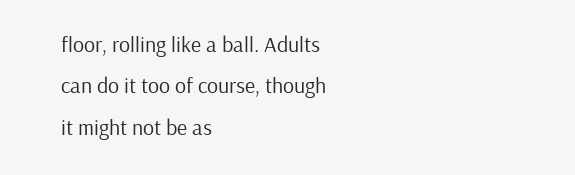floor, rolling like a ball. Adults can do it too of course, though it might not be as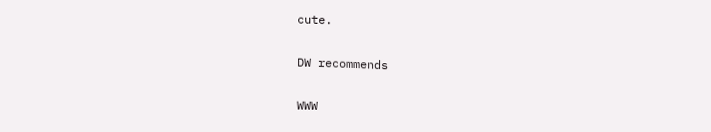cute.

DW recommends

WWW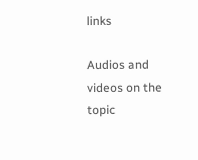links

Audios and videos on the topic